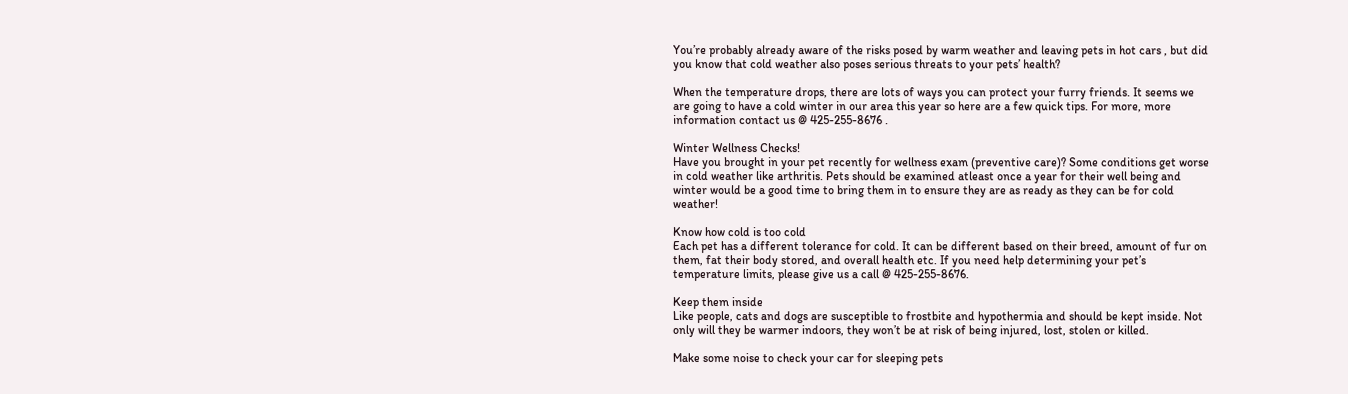You’re probably already aware of the risks posed by warm weather and leaving pets in hot cars , but did you know that cold weather also poses serious threats to your pets’ health?

When the temperature drops, there are lots of ways you can protect your furry friends. It seems we are going to have a cold winter in our area this year so here are a few quick tips. For more, more information contact us @ 425-255-8676 .

Winter Wellness Checks!
Have you brought in your pet recently for wellness exam (preventive care)? Some conditions get worse in cold weather like arthritis. Pets should be examined atleast once a year for their well being and winter would be a good time to bring them in to ensure they are as ready as they can be for cold weather!

Know how cold is too cold
Each pet has a different tolerance for cold. It can be different based on their breed, amount of fur on them, fat their body stored, and overall health etc. If you need help determining your pet’s temperature limits, please give us a call @ 425-255-8676.

Keep them inside
Like people, cats and dogs are susceptible to frostbite and hypothermia and should be kept inside. Not only will they be warmer indoors, they won’t be at risk of being injured, lost, stolen or killed.

Make some noise to check your car for sleeping pets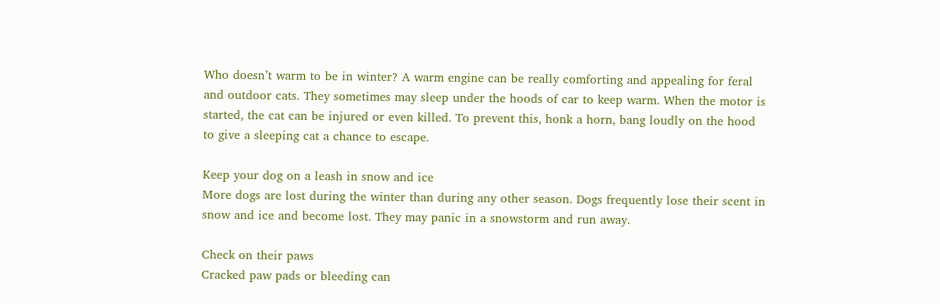Who doesn’t warm to be in winter? A warm engine can be really comforting and appealing for feral and outdoor cats. They sometimes may sleep under the hoods of car to keep warm. When the motor is started, the cat can be injured or even killed. To prevent this, honk a horn, bang loudly on the hood to give a sleeping cat a chance to escape.

Keep your dog on a leash in snow and ice
More dogs are lost during the winter than during any other season. Dogs frequently lose their scent in snow and ice and become lost. They may panic in a snowstorm and run away.

Check on their paws
Cracked paw pads or bleeding can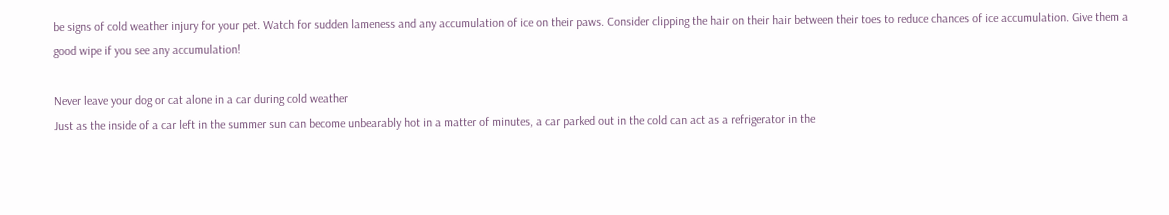be signs of cold weather injury for your pet. Watch for sudden lameness and any accumulation of ice on their paws. Consider clipping the hair on their hair between their toes to reduce chances of ice accumulation. Give them a good wipe if you see any accumulation!

Never leave your dog or cat alone in a car during cold weather
Just as the inside of a car left in the summer sun can become unbearably hot in a matter of minutes, a car parked out in the cold can act as a refrigerator in the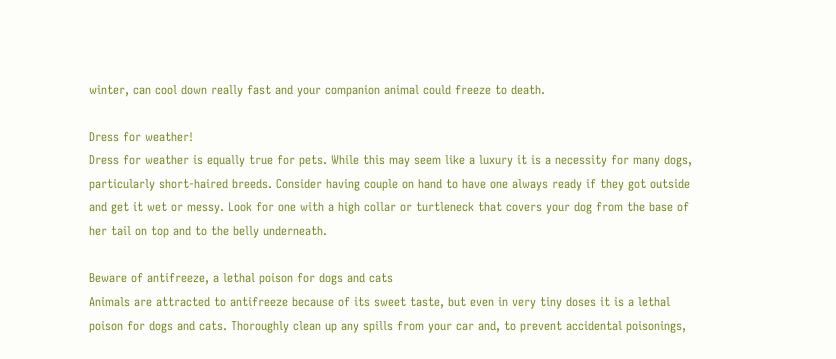winter, can cool down really fast and your companion animal could freeze to death.

Dress for weather!
Dress for weather is equally true for pets. While this may seem like a luxury it is a necessity for many dogs, particularly short-haired breeds. Consider having couple on hand to have one always ready if they got outside and get it wet or messy. Look for one with a high collar or turtleneck that covers your dog from the base of her tail on top and to the belly underneath.

Beware of antifreeze, a lethal poison for dogs and cats
Animals are attracted to antifreeze because of its sweet taste, but even in very tiny doses it is a lethal poison for dogs and cats. Thoroughly clean up any spills from your car and, to prevent accidental poisonings,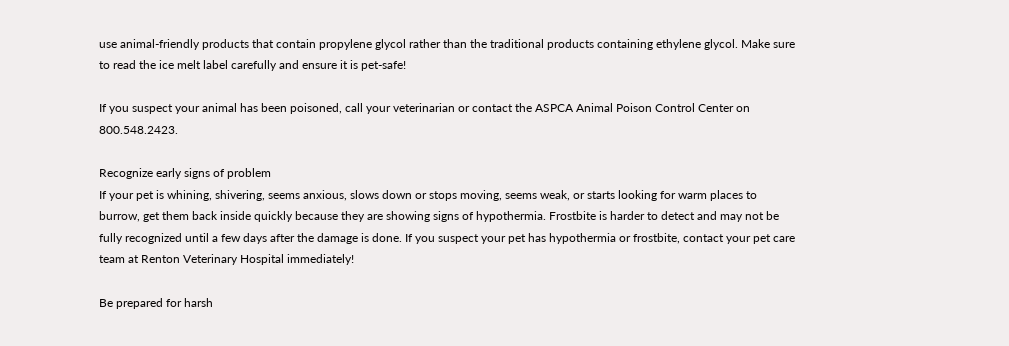use animal-friendly products that contain propylene glycol rather than the traditional products containing ethylene glycol. Make sure to read the ice melt label carefully and ensure it is pet-safe!

If you suspect your animal has been poisoned, call your veterinarian or contact the ASPCA Animal Poison Control Center on 800.548.2423.

Recognize early signs of problem
If your pet is whining, shivering, seems anxious, slows down or stops moving, seems weak, or starts looking for warm places to burrow, get them back inside quickly because they are showing signs of hypothermia. Frostbite is harder to detect and may not be fully recognized until a few days after the damage is done. If you suspect your pet has hypothermia or frostbite, contact your pet care team at Renton Veterinary Hospital immediately!

Be prepared for harsh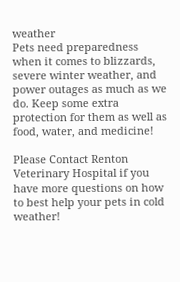weather
Pets need preparedness when it comes to blizzards, severe winter weather, and power outages as much as we do. Keep some extra protection for them as well as food, water, and medicine!

Please Contact Renton Veterinary Hospital if you have more questions on how to best help your pets in cold weather!